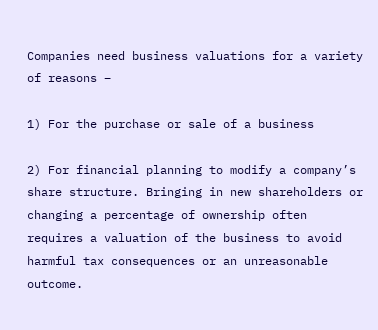Companies need business valuations for a variety of reasons –

1) For the purchase or sale of a business

2) For financial planning to modify a company’s share structure. Bringing in new shareholders or changing a percentage of ownership often requires a valuation of the business to avoid harmful tax consequences or an unreasonable outcome.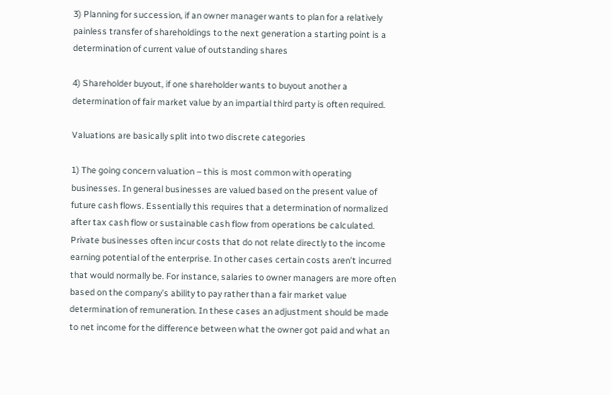3) Planning for succession, if an owner manager wants to plan for a relatively painless transfer of shareholdings to the next generation a starting point is a determination of current value of outstanding shares

4) Shareholder buyout, if one shareholder wants to buyout another a determination of fair market value by an impartial third party is often required.

Valuations are basically split into two discrete categories

1) The going concern valuation – this is most common with operating businesses. In general businesses are valued based on the present value of future cash flows. Essentially this requires that a determination of normalized after tax cash flow or sustainable cash flow from operations be calculated. Private businesses often incur costs that do not relate directly to the income earning potential of the enterprise. In other cases certain costs aren’t incurred that would normally be. For instance, salaries to owner managers are more often based on the company’s ability to pay rather than a fair market value determination of remuneration. In these cases an adjustment should be made to net income for the difference between what the owner got paid and what an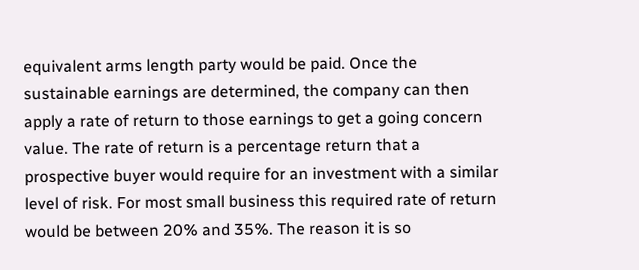equivalent arms length party would be paid. Once the sustainable earnings are determined, the company can then apply a rate of return to those earnings to get a going concern value. The rate of return is a percentage return that a prospective buyer would require for an investment with a similar level of risk. For most small business this required rate of return would be between 20% and 35%. The reason it is so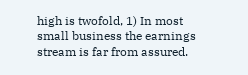high is twofold, 1) In most small business the earnings stream is far from assured.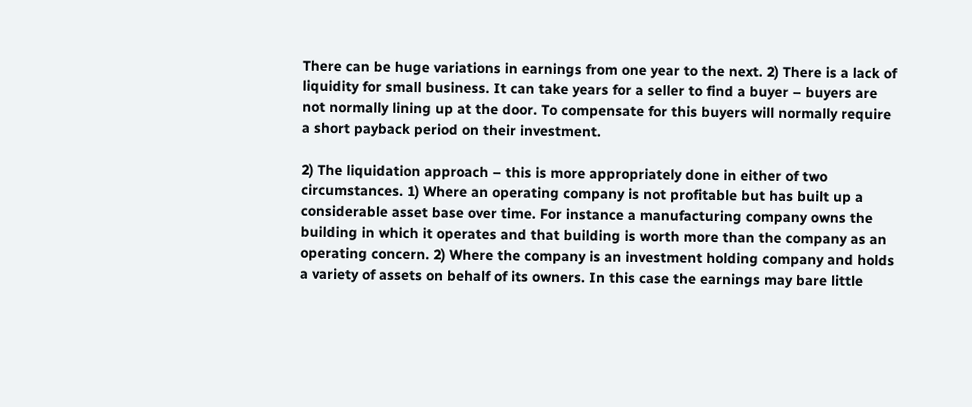There can be huge variations in earnings from one year to the next. 2) There is a lack of liquidity for small business. It can take years for a seller to find a buyer – buyers are not normally lining up at the door. To compensate for this buyers will normally require a short payback period on their investment.

2) The liquidation approach – this is more appropriately done in either of two circumstances. 1) Where an operating company is not profitable but has built up a considerable asset base over time. For instance a manufacturing company owns the building in which it operates and that building is worth more than the company as an operating concern. 2) Where the company is an investment holding company and holds a variety of assets on behalf of its owners. In this case the earnings may bare little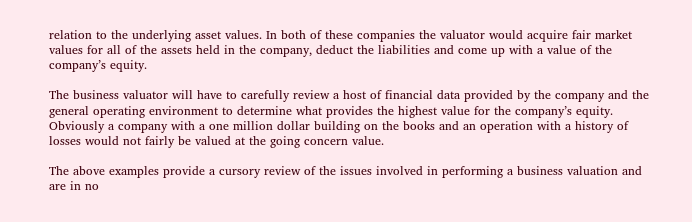relation to the underlying asset values. In both of these companies the valuator would acquire fair market values for all of the assets held in the company, deduct the liabilities and come up with a value of the company’s equity.

The business valuator will have to carefully review a host of financial data provided by the company and the general operating environment to determine what provides the highest value for the company’s equity. Obviously a company with a one million dollar building on the books and an operation with a history of losses would not fairly be valued at the going concern value.

The above examples provide a cursory review of the issues involved in performing a business valuation and are in no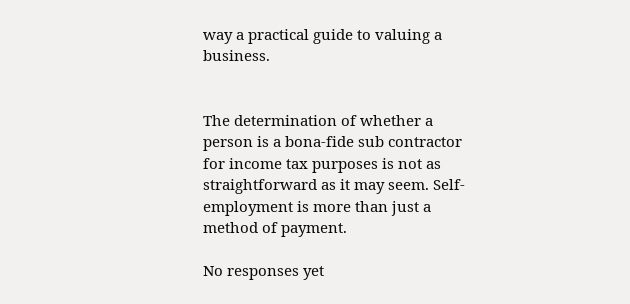way a practical guide to valuing a business.


The determination of whether a person is a bona-fide sub contractor for income tax purposes is not as straightforward as it may seem. Self-employment is more than just a method of payment.

No responses yet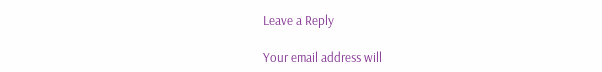Leave a Reply

Your email address will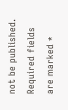not be published. Required fields are marked *